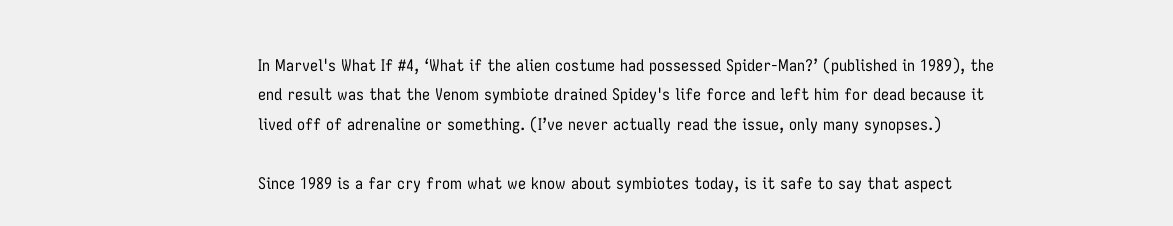In Marvel's What If #4, ‘What if the alien costume had possessed Spider-Man?’ (published in 1989), the end result was that the Venom symbiote drained Spidey's life force and left him for dead because it lived off of adrenaline or something. (I’ve never actually read the issue, only many synopses.)

Since 1989 is a far cry from what we know about symbiotes today, is it safe to say that aspect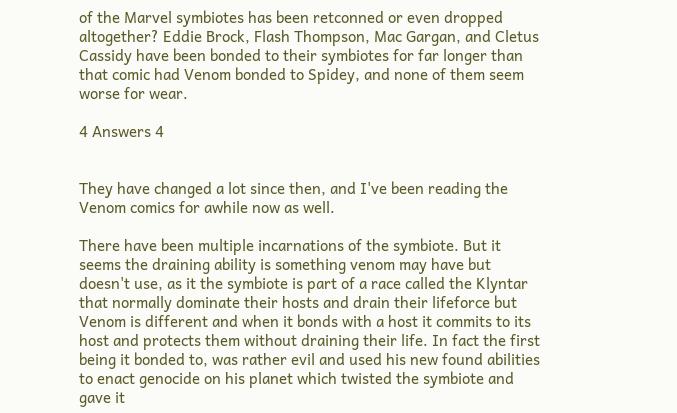of the Marvel symbiotes has been retconned or even dropped altogether? Eddie Brock, Flash Thompson, Mac Gargan, and Cletus Cassidy have been bonded to their symbiotes for far longer than that comic had Venom bonded to Spidey, and none of them seem worse for wear.

4 Answers 4


They have changed a lot since then, and I've been reading the Venom comics for awhile now as well.

There have been multiple incarnations of the symbiote. But it seems the draining ability is something venom may have but doesn't use, as it the symbiote is part of a race called the Klyntar that normally dominate their hosts and drain their lifeforce but Venom is different and when it bonds with a host it commits to its host and protects them without draining their life. In fact the first being it bonded to, was rather evil and used his new found abilities to enact genocide on his planet which twisted the symbiote and gave it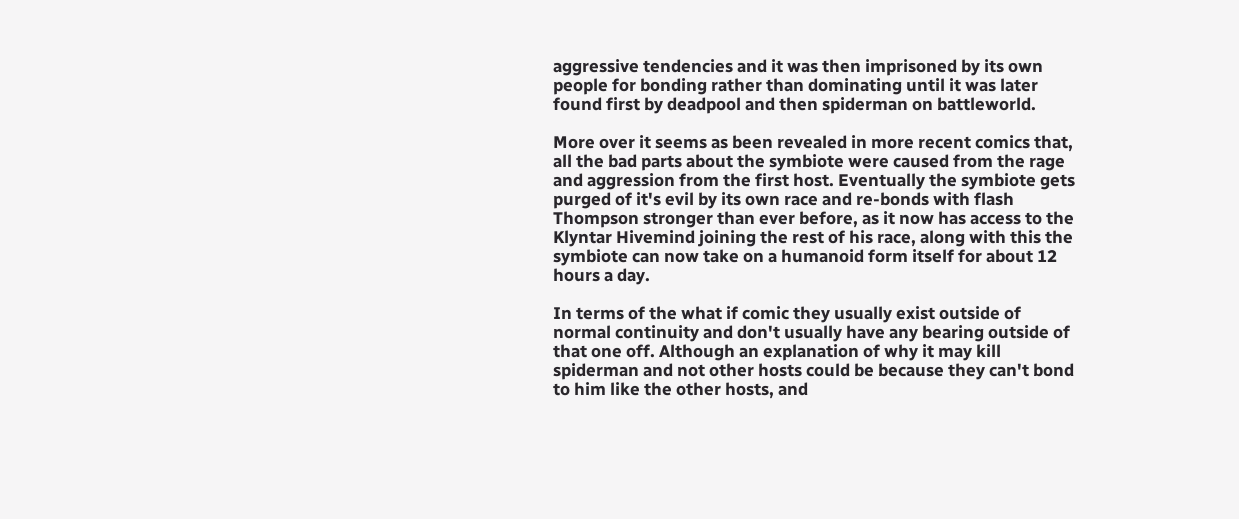aggressive tendencies and it was then imprisoned by its own people for bonding rather than dominating until it was later found first by deadpool and then spiderman on battleworld.

More over it seems as been revealed in more recent comics that, all the bad parts about the symbiote were caused from the rage and aggression from the first host. Eventually the symbiote gets purged of it's evil by its own race and re-bonds with flash Thompson stronger than ever before, as it now has access to the Klyntar Hivemind joining the rest of his race, along with this the symbiote can now take on a humanoid form itself for about 12 hours a day.

In terms of the what if comic they usually exist outside of normal continuity and don't usually have any bearing outside of that one off. Although an explanation of why it may kill spiderman and not other hosts could be because they can't bond to him like the other hosts, and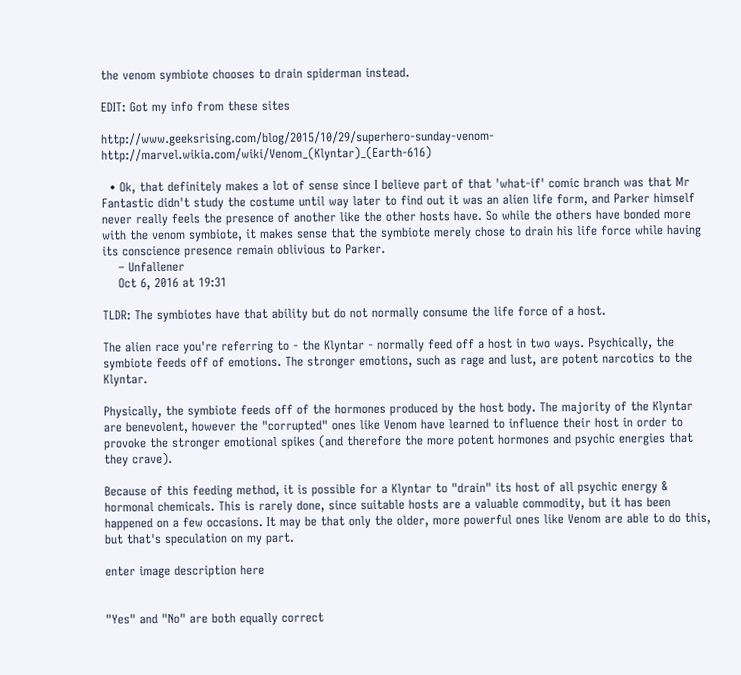the venom symbiote chooses to drain spiderman instead.

EDIT: Got my info from these sites

http://www.geeksrising.com/blog/2015/10/29/superhero-sunday-venom- http://marvel.wikia.com/wiki/Venom_(Klyntar)_(Earth-616)

  • Ok, that definitely makes a lot of sense since I believe part of that 'what-if' comic branch was that Mr Fantastic didn't study the costume until way later to find out it was an alien life form, and Parker himself never really feels the presence of another like the other hosts have. So while the others have bonded more with the venom symbiote, it makes sense that the symbiote merely chose to drain his life force while having its conscience presence remain oblivious to Parker.
    – Unfallener
    Oct 6, 2016 at 19:31

TLDR: The symbiotes have that ability but do not normally consume the life force of a host.

The alien race you're referring to - the Klyntar - normally feed off a host in two ways. Psychically, the symbiote feeds off of emotions. The stronger emotions, such as rage and lust, are potent narcotics to the Klyntar.

Physically, the symbiote feeds off of the hormones produced by the host body. The majority of the Klyntar are benevolent, however the "corrupted" ones like Venom have learned to influence their host in order to provoke the stronger emotional spikes (and therefore the more potent hormones and psychic energies that they crave).

Because of this feeding method, it is possible for a Klyntar to "drain" its host of all psychic energy & hormonal chemicals. This is rarely done, since suitable hosts are a valuable commodity, but it has been happened on a few occasions. It may be that only the older, more powerful ones like Venom are able to do this, but that's speculation on my part.

enter image description here


"Yes" and "No" are both equally correct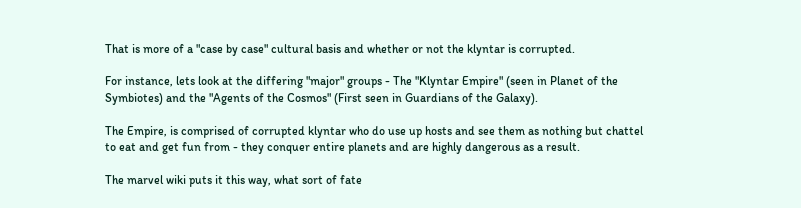That is more of a "case by case" cultural basis and whether or not the klyntar is corrupted.

For instance, lets look at the differing "major" groups - The "Klyntar Empire" (seen in Planet of the Symbiotes) and the "Agents of the Cosmos" (First seen in Guardians of the Galaxy).

The Empire, is comprised of corrupted klyntar who do use up hosts and see them as nothing but chattel to eat and get fun from - they conquer entire planets and are highly dangerous as a result.

The marvel wiki puts it this way, what sort of fate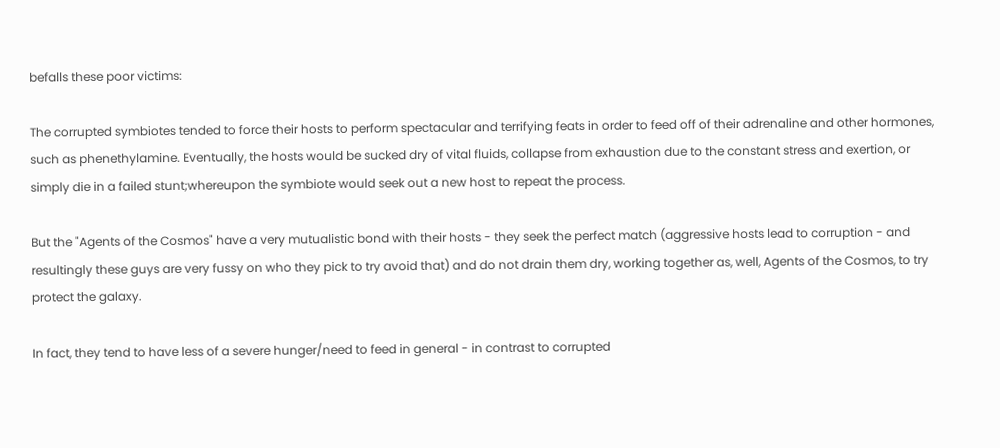befalls these poor victims:

The corrupted symbiotes tended to force their hosts to perform spectacular and terrifying feats in order to feed off of their adrenaline and other hormones, such as phenethylamine. Eventually, the hosts would be sucked dry of vital fluids, collapse from exhaustion due to the constant stress and exertion, or simply die in a failed stunt;whereupon the symbiote would seek out a new host to repeat the process.

But the "Agents of the Cosmos" have a very mutualistic bond with their hosts - they seek the perfect match (aggressive hosts lead to corruption - and resultingly these guys are very fussy on who they pick to try avoid that) and do not drain them dry, working together as, well, Agents of the Cosmos, to try protect the galaxy.

In fact, they tend to have less of a severe hunger/need to feed in general - in contrast to corrupted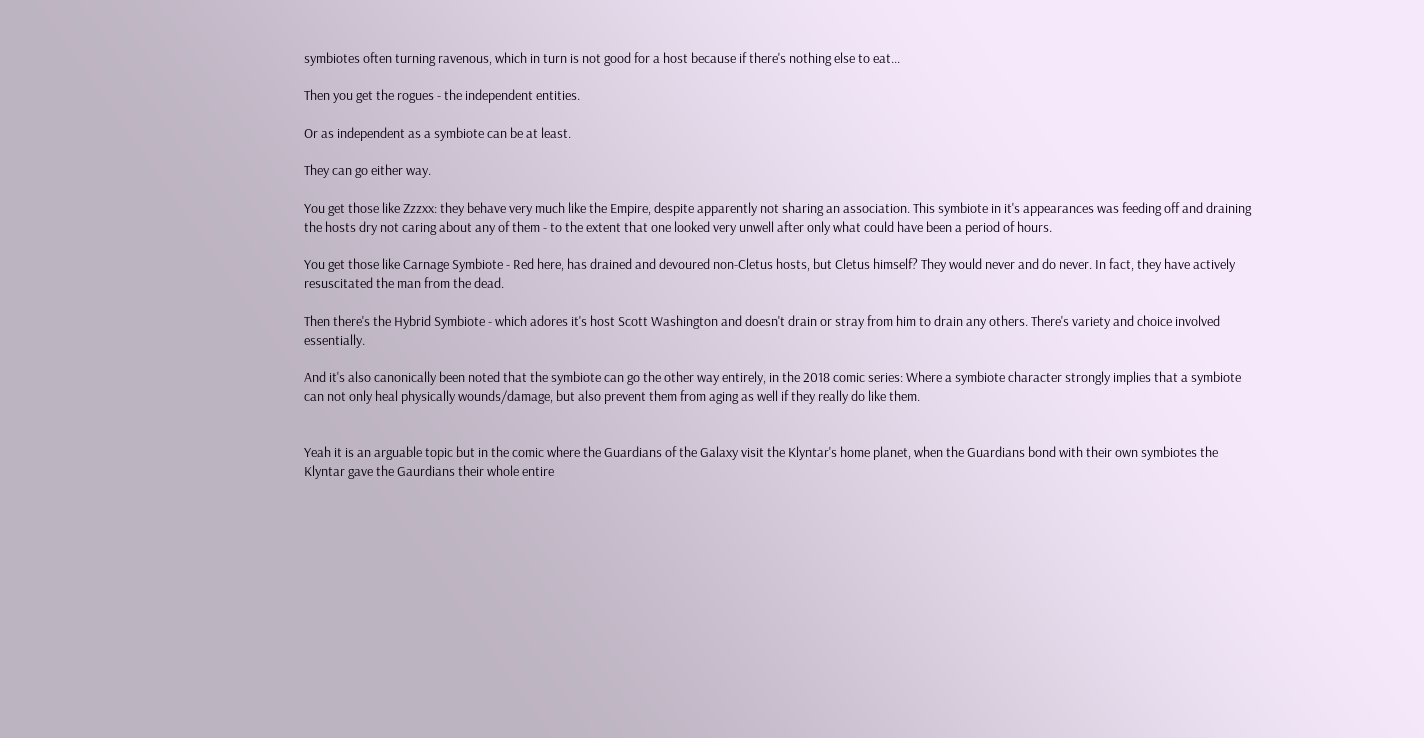symbiotes often turning ravenous, which in turn is not good for a host because if there's nothing else to eat...

Then you get the rogues - the independent entities.

Or as independent as a symbiote can be at least.

They can go either way.

You get those like Zzzxx: they behave very much like the Empire, despite apparently not sharing an association. This symbiote in it's appearances was feeding off and draining the hosts dry not caring about any of them - to the extent that one looked very unwell after only what could have been a period of hours.

You get those like Carnage Symbiote - Red here, has drained and devoured non-Cletus hosts, but Cletus himself? They would never and do never. In fact, they have actively resuscitated the man from the dead.

Then there's the Hybrid Symbiote - which adores it's host Scott Washington and doesn't drain or stray from him to drain any others. There's variety and choice involved essentially.

And it's also canonically been noted that the symbiote can go the other way entirely, in the 2018 comic series: Where a symbiote character strongly implies that a symbiote can not only heal physically wounds/damage, but also prevent them from aging as well if they really do like them.


Yeah it is an arguable topic but in the comic where the Guardians of the Galaxy visit the Klyntar's home planet, when the Guardians bond with their own symbiotes the Klyntar gave the Gaurdians their whole entire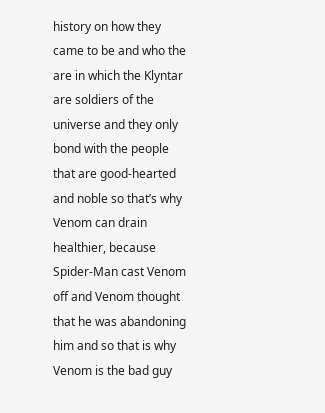history on how they came to be and who the are in which the Klyntar are soldiers of the universe and they only bond with the people that are good-hearted and noble so that’s why Venom can drain healthier, because Spider-Man cast Venom off and Venom thought that he was abandoning him and so that is why Venom is the bad guy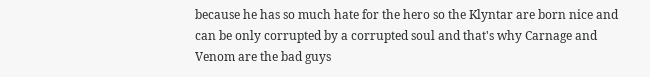because he has so much hate for the hero so the Klyntar are born nice and can be only corrupted by a corrupted soul and that's why Carnage and Venom are the bad guys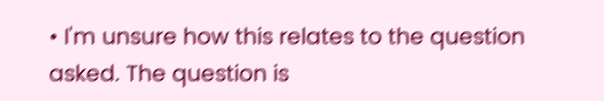• I'm unsure how this relates to the question asked. The question is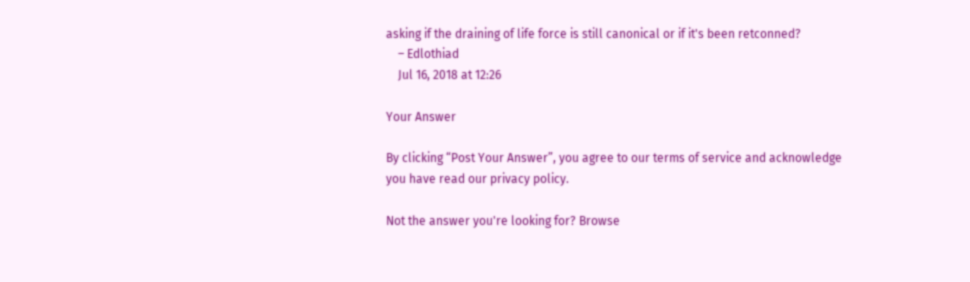asking if the draining of life force is still canonical or if it's been retconned?
    – Edlothiad
    Jul 16, 2018 at 12:26

Your Answer

By clicking “Post Your Answer”, you agree to our terms of service and acknowledge you have read our privacy policy.

Not the answer you're looking for? Browse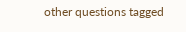other questions tagged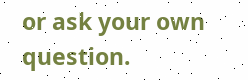or ask your own question.